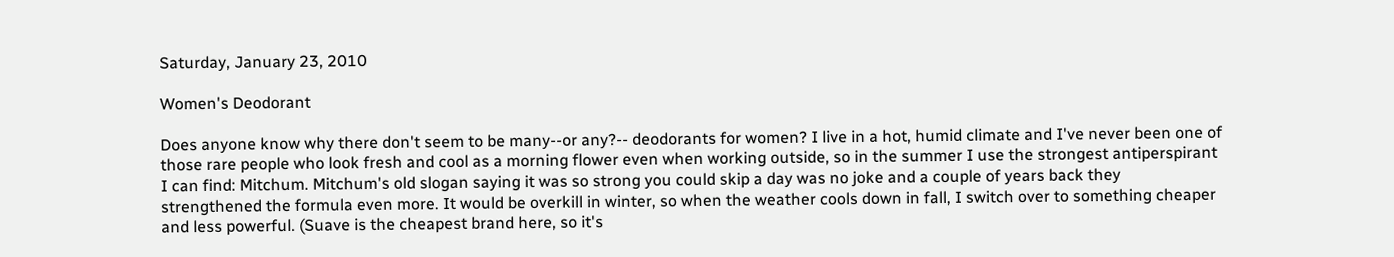Saturday, January 23, 2010

Women's Deodorant

Does anyone know why there don't seem to be many--or any?-- deodorants for women? I live in a hot, humid climate and I've never been one of those rare people who look fresh and cool as a morning flower even when working outside, so in the summer I use the strongest antiperspirant I can find: Mitchum. Mitchum's old slogan saying it was so strong you could skip a day was no joke and a couple of years back they strengthened the formula even more. It would be overkill in winter, so when the weather cools down in fall, I switch over to something cheaper and less powerful. (Suave is the cheapest brand here, so it's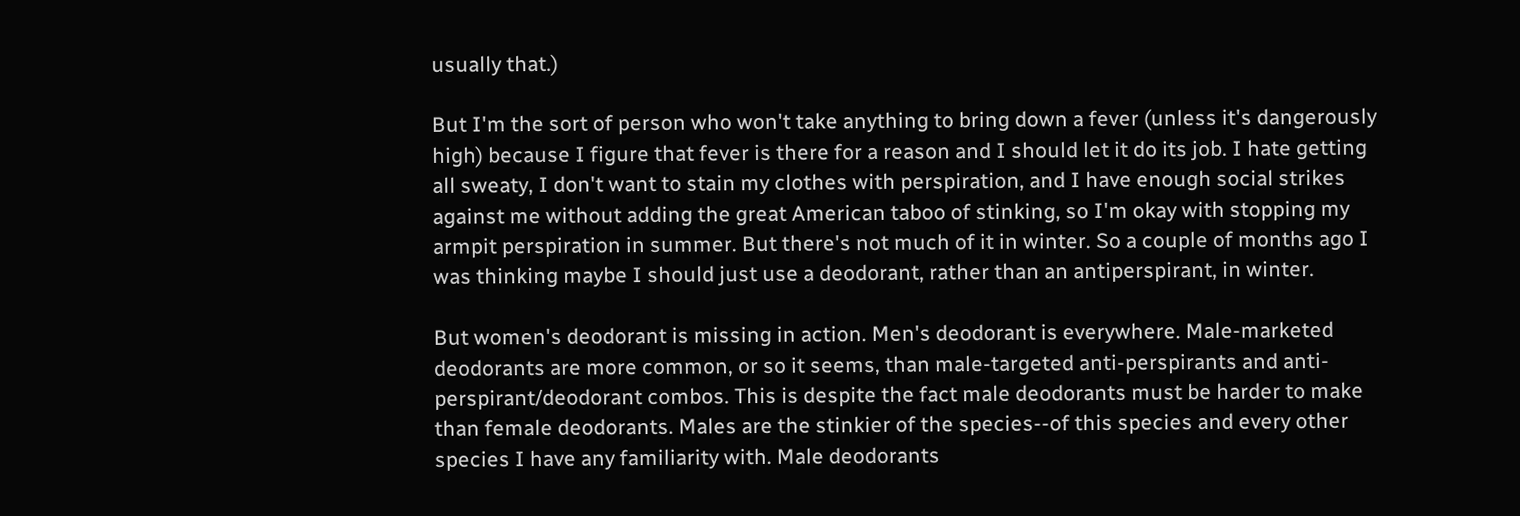usually that.)

But I'm the sort of person who won't take anything to bring down a fever (unless it's dangerously high) because I figure that fever is there for a reason and I should let it do its job. I hate getting all sweaty, I don't want to stain my clothes with perspiration, and I have enough social strikes against me without adding the great American taboo of stinking, so I'm okay with stopping my armpit perspiration in summer. But there's not much of it in winter. So a couple of months ago I was thinking maybe I should just use a deodorant, rather than an antiperspirant, in winter.

But women's deodorant is missing in action. Men's deodorant is everywhere. Male-marketed deodorants are more common, or so it seems, than male-targeted anti-perspirants and anti-perspirant/deodorant combos. This is despite the fact male deodorants must be harder to make than female deodorants. Males are the stinkier of the species--of this species and every other species I have any familiarity with. Male deodorants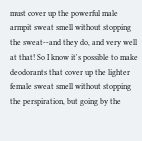must cover up the powerful male armpit sweat smell without stopping the sweat--and they do, and very well at that! So I know it's possible to make deodorants that cover up the lighter female sweat smell without stopping the perspiration, but going by the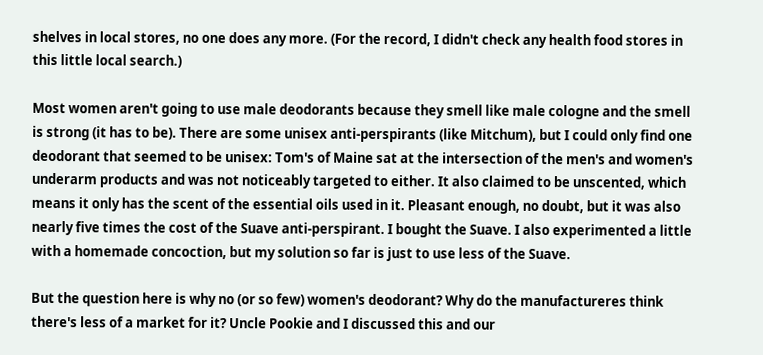shelves in local stores, no one does any more. (For the record, I didn't check any health food stores in this little local search.)

Most women aren't going to use male deodorants because they smell like male cologne and the smell is strong (it has to be). There are some unisex anti-perspirants (like Mitchum), but I could only find one deodorant that seemed to be unisex: Tom's of Maine sat at the intersection of the men's and women's underarm products and was not noticeably targeted to either. It also claimed to be unscented, which means it only has the scent of the essential oils used in it. Pleasant enough, no doubt, but it was also nearly five times the cost of the Suave anti-perspirant. I bought the Suave. I also experimented a little with a homemade concoction, but my solution so far is just to use less of the Suave.

But the question here is why no (or so few) women's deodorant? Why do the manufactureres think there's less of a market for it? Uncle Pookie and I discussed this and our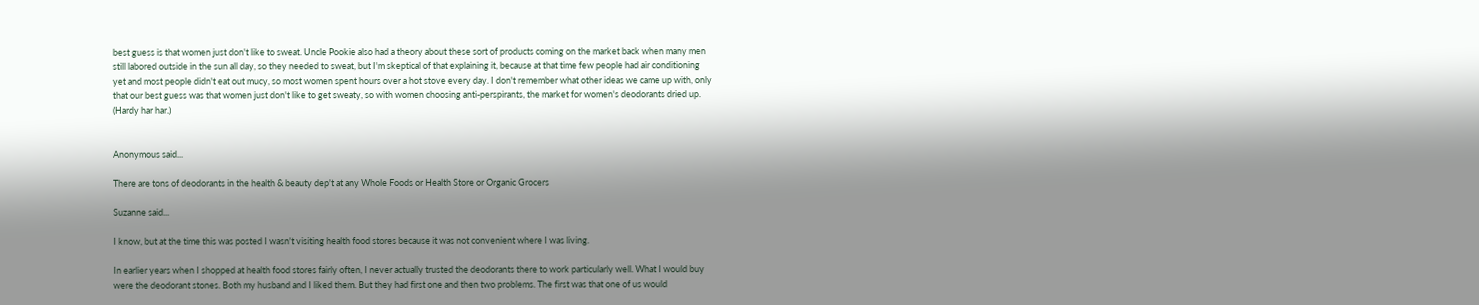best guess is that women just don't like to sweat. Uncle Pookie also had a theory about these sort of products coming on the market back when many men still labored outside in the sun all day, so they needed to sweat, but I'm skeptical of that explaining it, because at that time few people had air conditioning yet and most people didn't eat out mucy, so most women spent hours over a hot stove every day. I don't remember what other ideas we came up with, only that our best guess was that women just don't like to get sweaty, so with women choosing anti-perspirants, the market for women's deodorants dried up. (Hardy har har.)


Anonymous said...

There are tons of deodorants in the health & beauty dep't at any Whole Foods or Health Store or Organic Grocers

Suzanne said...

I know, but at the time this was posted I wasn't visiting health food stores because it was not convenient where I was living.

In earlier years when I shopped at health food stores fairly often, I never actually trusted the deodorants there to work particularly well. What I would buy were the deodorant stones. Both my husband and I liked them. But they had first one and then two problems. The first was that one of us would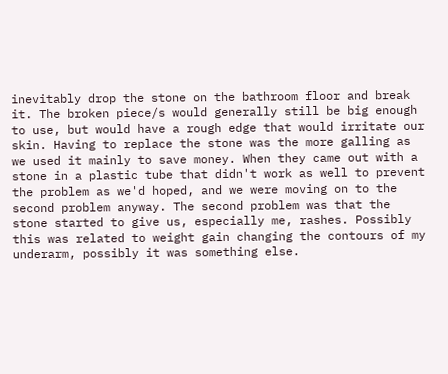inevitably drop the stone on the bathroom floor and break it. The broken piece/s would generally still be big enough to use, but would have a rough edge that would irritate our skin. Having to replace the stone was the more galling as we used it mainly to save money. When they came out with a stone in a plastic tube that didn't work as well to prevent the problem as we'd hoped, and we were moving on to the second problem anyway. The second problem was that the stone started to give us, especially me, rashes. Possibly this was related to weight gain changing the contours of my underarm, possibly it was something else.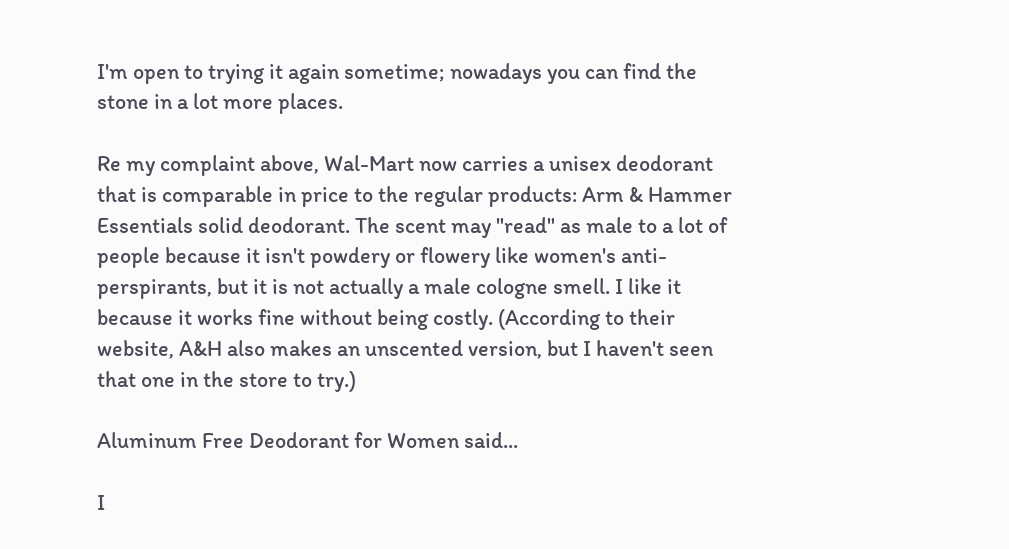I'm open to trying it again sometime; nowadays you can find the stone in a lot more places.

Re my complaint above, Wal-Mart now carries a unisex deodorant that is comparable in price to the regular products: Arm & Hammer Essentials solid deodorant. The scent may "read" as male to a lot of people because it isn't powdery or flowery like women's anti-perspirants, but it is not actually a male cologne smell. I like it because it works fine without being costly. (According to their website, A&H also makes an unscented version, but I haven't seen that one in the store to try.)

Aluminum Free Deodorant for Women said...

I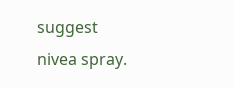suggest nivea spray.